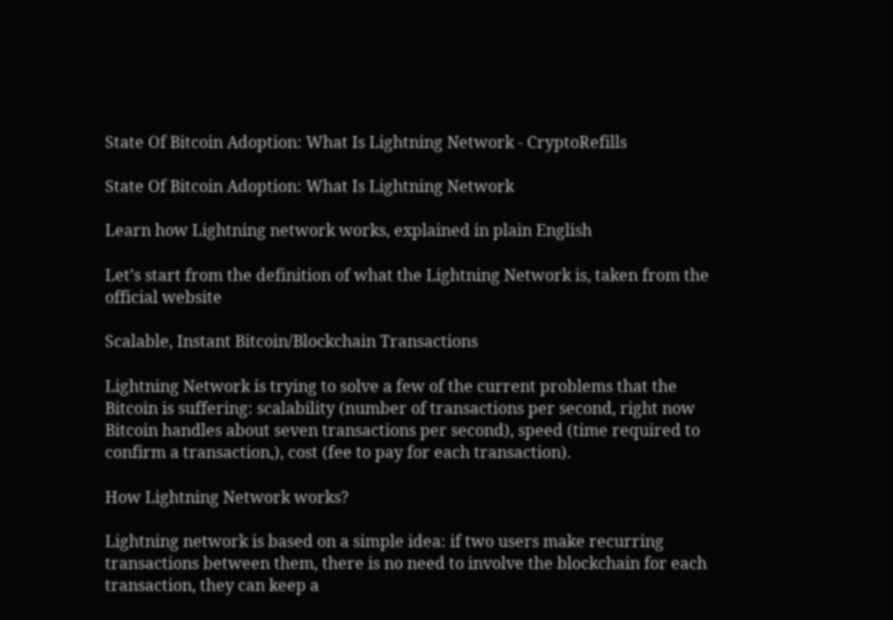State Of Bitcoin Adoption: What Is Lightning Network - CryptoRefills

State Of Bitcoin Adoption: What Is Lightning Network

Learn how Lightning network works, explained in plain English

Let’s start from the definition of what the Lightning Network is, taken from the official website

Scalable, Instant Bitcoin/Blockchain Transactions

Lightning Network is trying to solve a few of the current problems that the Bitcoin is suffering: scalability (number of transactions per second, right now Bitcoin handles about seven transactions per second), speed (time required to confirm a transaction,), cost (fee to pay for each transaction).

How Lightning Network works?

Lightning network is based on a simple idea: if two users make recurring transactions between them, there is no need to involve the blockchain for each transaction, they can keep a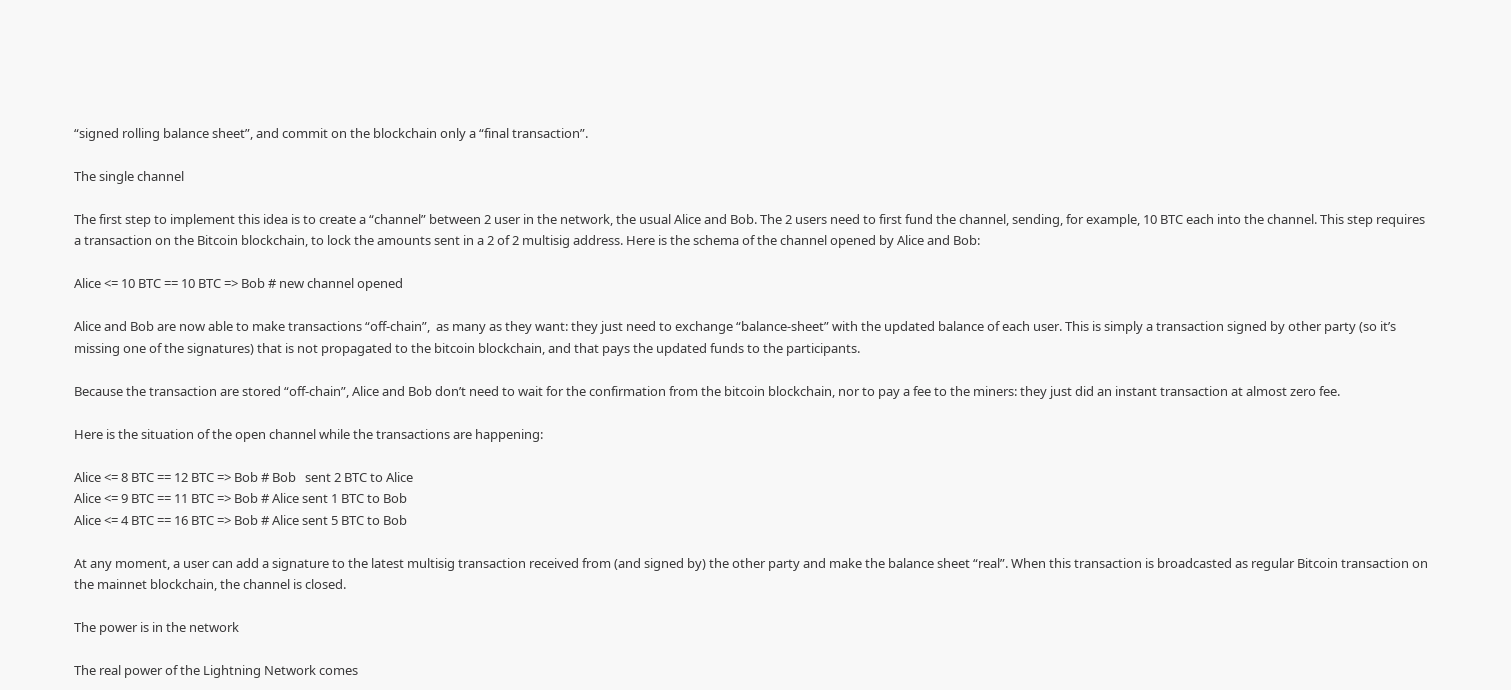“signed rolling balance sheet”, and commit on the blockchain only a “final transaction”.

The single channel

The first step to implement this idea is to create a “channel” between 2 user in the network, the usual Alice and Bob. The 2 users need to first fund the channel, sending, for example, 10 BTC each into the channel. This step requires a transaction on the Bitcoin blockchain, to lock the amounts sent in a 2 of 2 multisig address. Here is the schema of the channel opened by Alice and Bob:

Alice <= 10 BTC == 10 BTC => Bob # new channel opened

Alice and Bob are now able to make transactions “off-chain”,  as many as they want: they just need to exchange “balance-sheet” with the updated balance of each user. This is simply a transaction signed by other party (so it’s missing one of the signatures) that is not propagated to the bitcoin blockchain, and that pays the updated funds to the participants.

Because the transaction are stored “off-chain”, Alice and Bob don’t need to wait for the confirmation from the bitcoin blockchain, nor to pay a fee to the miners: they just did an instant transaction at almost zero fee.

Here is the situation of the open channel while the transactions are happening:

Alice <= 8 BTC == 12 BTC => Bob # Bob   sent 2 BTC to Alice
Alice <= 9 BTC == 11 BTC => Bob # Alice sent 1 BTC to Bob
Alice <= 4 BTC == 16 BTC => Bob # Alice sent 5 BTC to Bob

At any moment, a user can add a signature to the latest multisig transaction received from (and signed by) the other party and make the balance sheet “real”. When this transaction is broadcasted as regular Bitcoin transaction on the mainnet blockchain, the channel is closed.

The power is in the network

The real power of the Lightning Network comes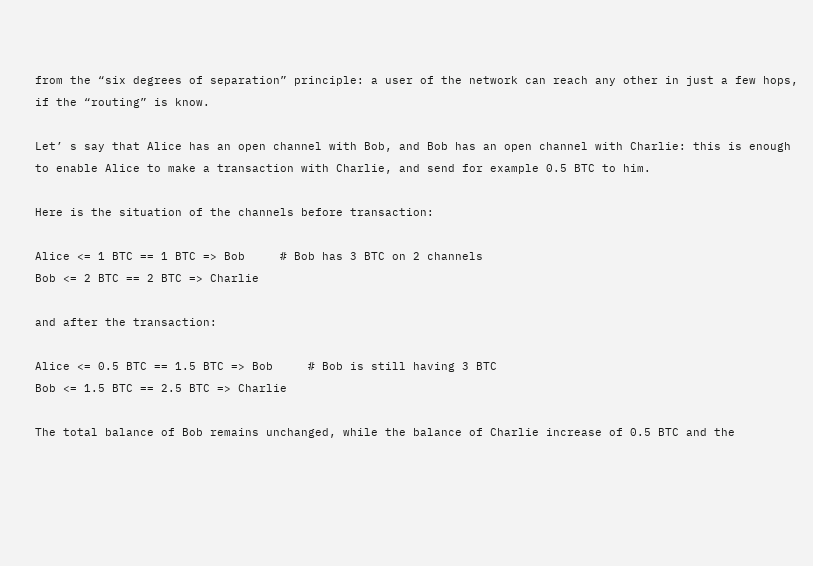from the “six degrees of separation” principle: a user of the network can reach any other in just a few hops, if the “routing” is know.

Let’ s say that Alice has an open channel with Bob, and Bob has an open channel with Charlie: this is enough to enable Alice to make a transaction with Charlie, and send for example 0.5 BTC to him.

Here is the situation of the channels before transaction:

Alice <= 1 BTC == 1 BTC => Bob     # Bob has 3 BTC on 2 channels
Bob <= 2 BTC == 2 BTC => Charlie

and after the transaction:

Alice <= 0.5 BTC == 1.5 BTC => Bob     # Bob is still having 3 BTC
Bob <= 1.5 BTC == 2.5 BTC => Charlie

The total balance of Bob remains unchanged, while the balance of Charlie increase of 0.5 BTC and the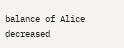balance of Alice decreased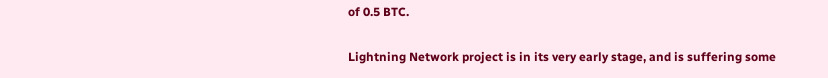of 0.5 BTC.


Lightning Network project is in its very early stage, and is suffering some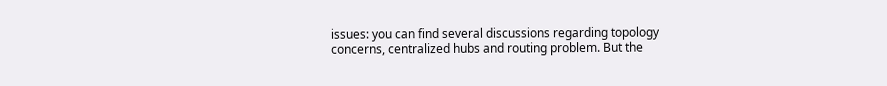issues: you can find several discussions regarding topology concerns, centralized hubs and routing problem. But the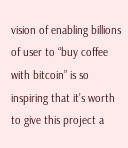vision of enabling billions of user to “buy coffee with bitcoin” is so inspiring that it’s worth to give this project a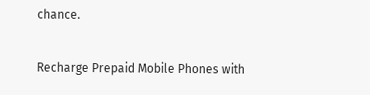chance.

Recharge Prepaid Mobile Phones with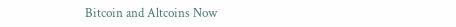Bitcoin and Altcoins Now